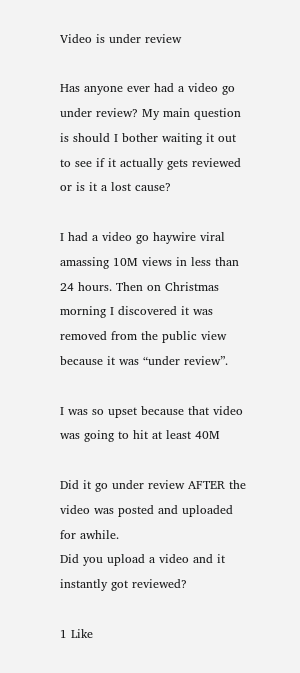Video is under review

Has anyone ever had a video go under review? My main question is should I bother waiting it out to see if it actually gets reviewed or is it a lost cause?

I had a video go haywire viral amassing 10M views in less than 24 hours. Then on Christmas morning I discovered it was removed from the public view because it was “under review”.

I was so upset because that video was going to hit at least 40M

Did it go under review AFTER the video was posted and uploaded for awhile.
Did you upload a video and it instantly got reviewed?

1 Like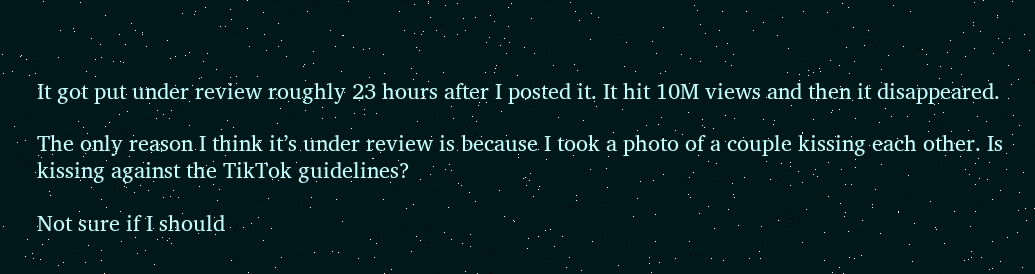It got put under review roughly 23 hours after I posted it. It hit 10M views and then it disappeared.

The only reason I think it’s under review is because I took a photo of a couple kissing each other. Is kissing against the TikTok guidelines?

Not sure if I should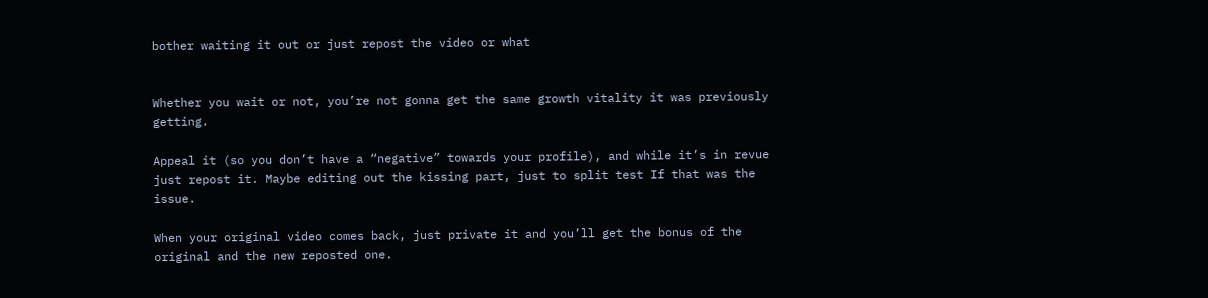bother waiting it out or just repost the video or what


Whether you wait or not, you’re not gonna get the same growth vitality it was previously getting.

Appeal it (so you don’t have a “negative” towards your profile), and while it’s in revue just repost it. Maybe editing out the kissing part, just to split test If that was the issue.

When your original video comes back, just private it and you’ll get the bonus of the original and the new reposted one.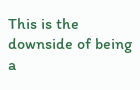This is the downside of being a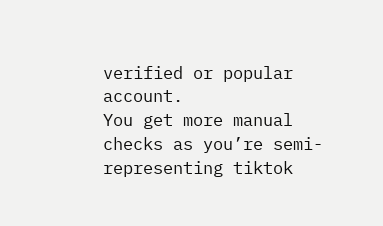verified or popular account.
You get more manual checks as you’re semi-representing tiktok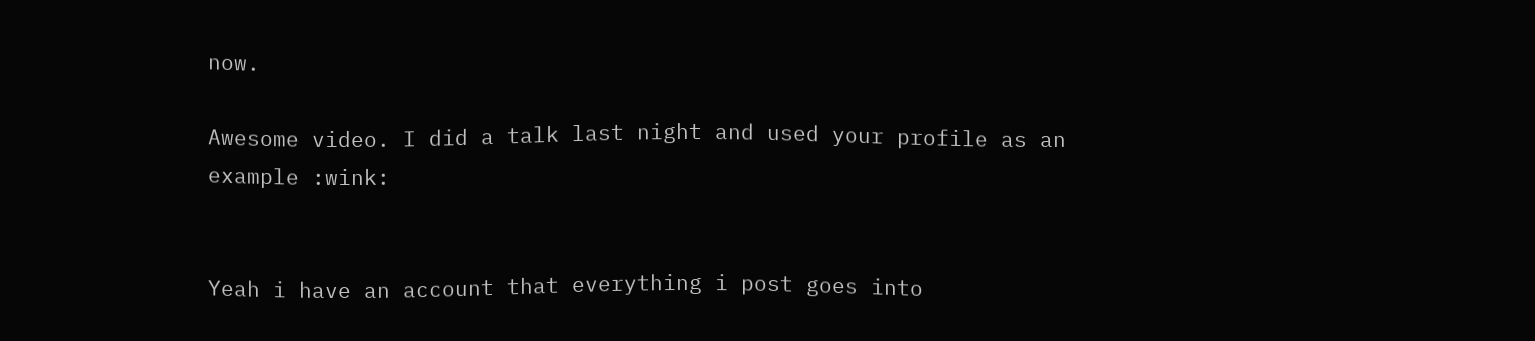now.

Awesome video. I did a talk last night and used your profile as an example :wink:


Yeah i have an account that everything i post goes into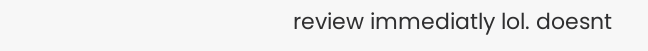review immediatly lol. doesnt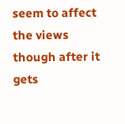seem to affect the views though after it gets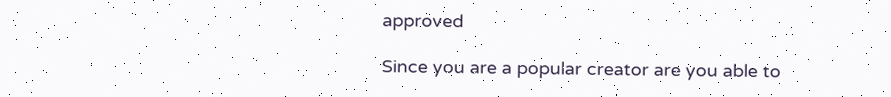approved

Since you are a popular creator are you able to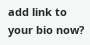add link to your bio now?